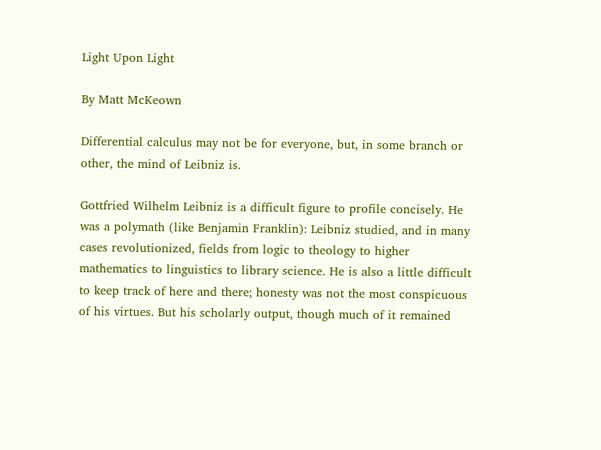Light Upon Light

By Matt McKeown

Differential calculus may not be for everyone, but, in some branch or other, the mind of Leibniz is.

Gottfried Wilhelm Leibniz is a difficult figure to profile concisely. He was a polymath (like Benjamin Franklin): Leibniz studied, and in many cases revolutionized, fields from logic to theology to higher mathematics to linguistics to library science. He is also a little difficult to keep track of here and there; honesty was not the most conspicuous of his virtues. But his scholarly output, though much of it remained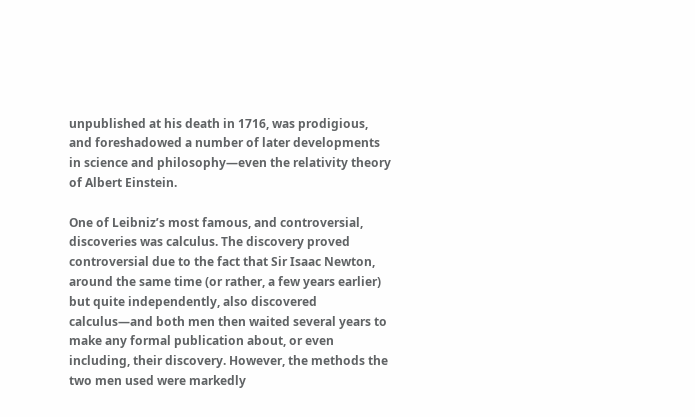unpublished at his death in 1716, was prodigious, and foreshadowed a number of later developments in science and philosophy—even the relativity theory of Albert Einstein.

One of Leibniz’s most famous, and controversial, discoveries was calculus. The discovery proved controversial due to the fact that Sir Isaac Newton, around the same time (or rather, a few years earlier) but quite independently, also discovered calculus—and both men then waited several years to make any formal publication about, or even including, their discovery. However, the methods the two men used were markedly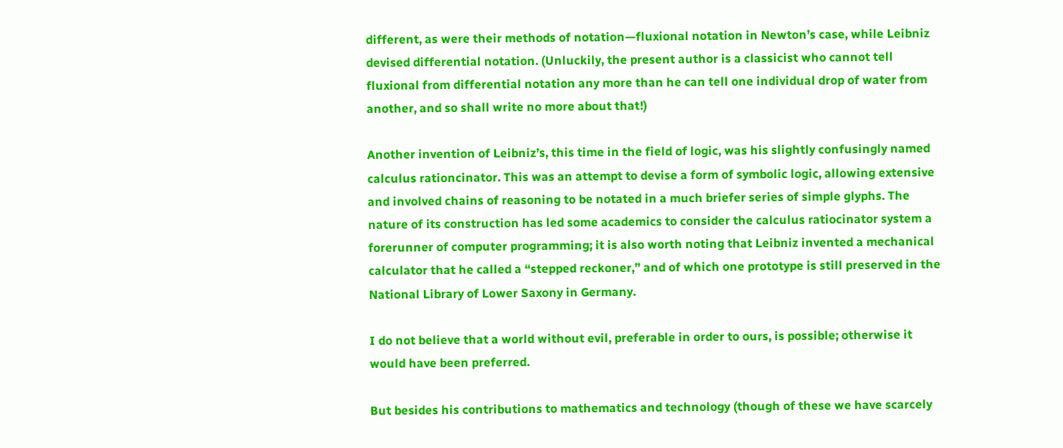different, as were their methods of notation—fluxional notation in Newton’s case, while Leibniz devised differential notation. (Unluckily, the present author is a classicist who cannot tell fluxional from differential notation any more than he can tell one individual drop of water from another, and so shall write no more about that!)

Another invention of Leibniz’s, this time in the field of logic, was his slightly confusingly named calculus rationcinator. This was an attempt to devise a form of symbolic logic, allowing extensive and involved chains of reasoning to be notated in a much briefer series of simple glyphs. The nature of its construction has led some academics to consider the calculus ratiocinator system a forerunner of computer programming; it is also worth noting that Leibniz invented a mechanical calculator that he called a “stepped reckoner,” and of which one prototype is still preserved in the National Library of Lower Saxony in Germany.

I do not believe that a world without evil, preferable in order to ours, is possible; otherwise it would have been preferred.

But besides his contributions to mathematics and technology (though of these we have scarcely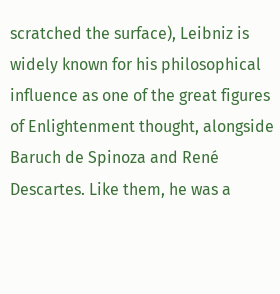scratched the surface), Leibniz is widely known for his philosophical influence as one of the great figures of Enlightenment thought, alongside Baruch de Spinoza and René Descartes. Like them, he was a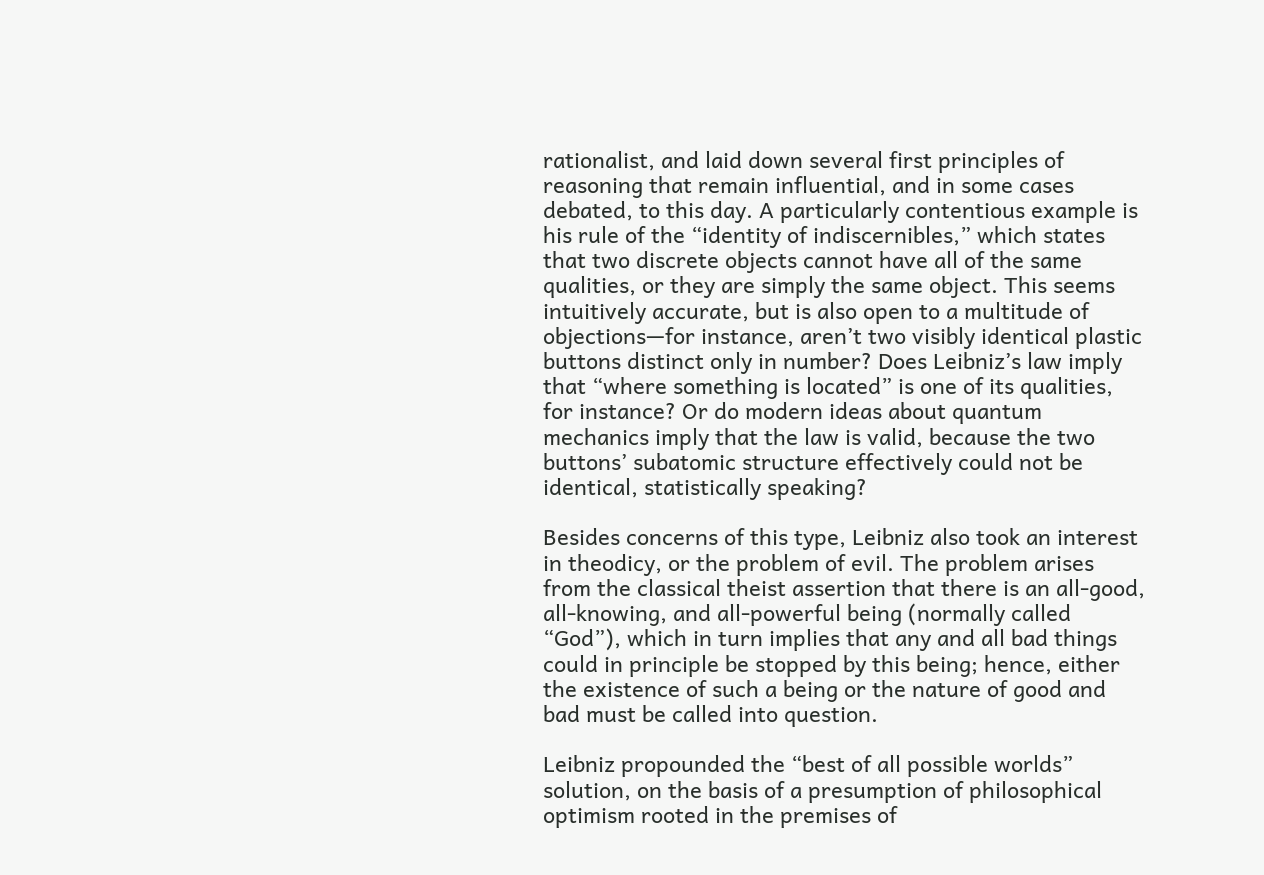rationalist, and laid down several first principles of reasoning that remain influential, and in some cases debated, to this day. A particularly contentious example is his rule of the “identity of indiscernibles,” which states that two discrete objects cannot have all of the same qualities, or they are simply the same object. This seems intuitively accurate, but is also open to a multitude of objections—for instance, aren’t two visibly identical plastic buttons distinct only in number? Does Leibniz’s law imply that “where something is located” is one of its qualities, for instance? Or do modern ideas about quantum mechanics imply that the law is valid, because the two buttons’ subatomic structure effectively could not be identical, statistically speaking?

Besides concerns of this type, Leibniz also took an interest in theodicy, or the problem of evil. The problem arises from the classical theist assertion that there is an all-good, all-knowing, and all-powerful being (normally called “God”), which in turn implies that any and all bad things could in principle be stopped by this being; hence, either the existence of such a being or the nature of good and bad must be called into question.

Leibniz propounded the “best of all possible worlds” solution, on the basis of a presumption of philosophical optimism rooted in the premises of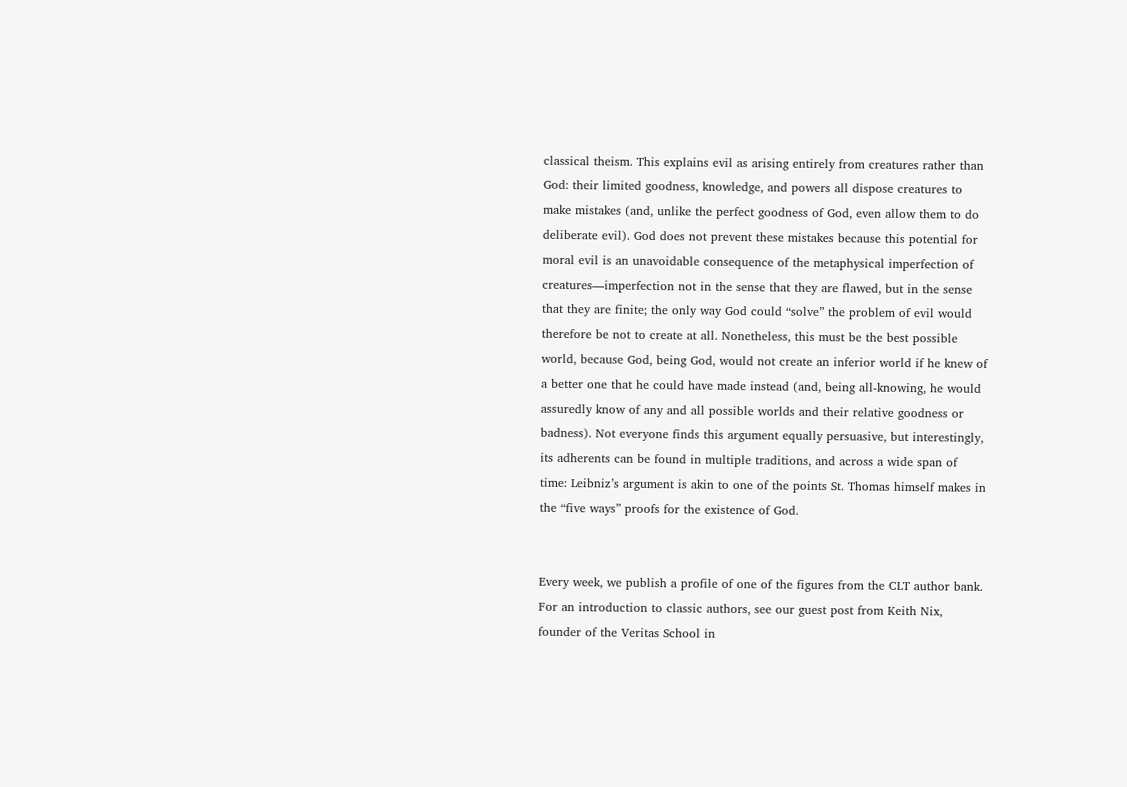classical theism. This explains evil as arising entirely from creatures rather than God: their limited goodness, knowledge, and powers all dispose creatures to make mistakes (and, unlike the perfect goodness of God, even allow them to do deliberate evil). God does not prevent these mistakes because this potential for moral evil is an unavoidable consequence of the metaphysical imperfection of creatures—imperfection not in the sense that they are flawed, but in the sense that they are finite; the only way God could “solve” the problem of evil would therefore be not to create at all. Nonetheless, this must be the best possible world, because God, being God, would not create an inferior world if he knew of a better one that he could have made instead (and, being all-knowing, he would assuredly know of any and all possible worlds and their relative goodness or badness). Not everyone finds this argument equally persuasive, but interestingly, its adherents can be found in multiple traditions, and across a wide span of time: Leibniz’s argument is akin to one of the points St. Thomas himself makes in the “five ways” proofs for the existence of God.


Every week, we publish a profile of one of the figures from the CLT author bank. For an introduction to classic authors, see our guest post from Keith Nix, founder of the Veritas School in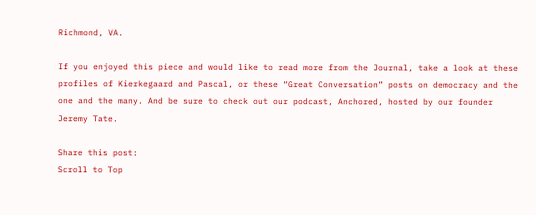Richmond, VA.

If you enjoyed this piece and would like to read more from the Journal, take a look at these profiles of Kierkegaard and Pascal, or these “Great Conversation” posts on democracy and the one and the many. And be sure to check out our podcast, Anchored, hosted by our founder Jeremy Tate.

Share this post:
Scroll to Top